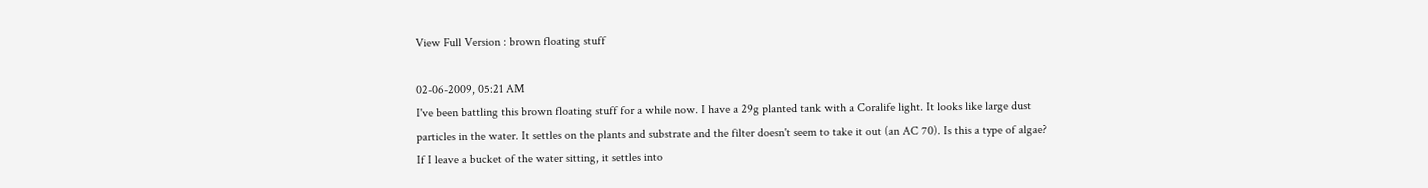View Full Version : brown floating stuff

02-06-2009, 05:21 AM
I've been battling this brown floating stuff for a while now. I have a 29g planted tank with a Coralife light. It looks like large dust particles in the water. It settles on the plants and substrate and the filter doesn't seem to take it out (an AC 70). Is this a type of algae? If I leave a bucket of the water sitting, it settles into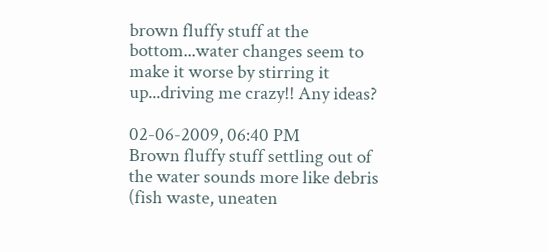brown fluffy stuff at the bottom...water changes seem to make it worse by stirring it up...driving me crazy!! Any ideas?

02-06-2009, 06:40 PM
Brown fluffy stuff settling out of the water sounds more like debris (fish waste, uneaten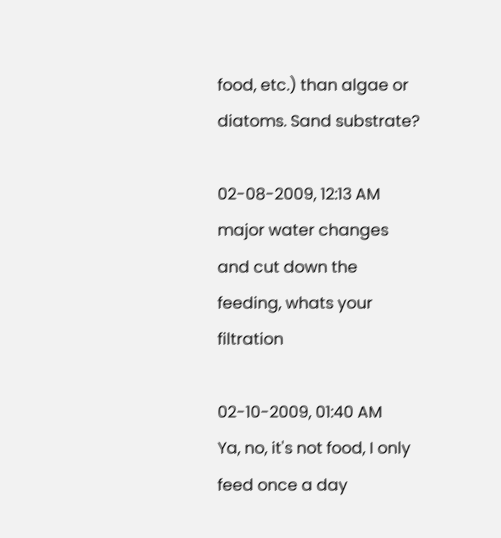food, etc.) than algae or diatoms. Sand substrate?

02-08-2009, 12:13 AM
major water changes and cut down the feeding, whats your filtration

02-10-2009, 01:40 AM
Ya, no, it's not food, I only feed once a day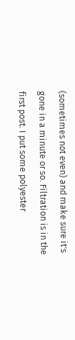(sometimes not even) and make sure it's gone in a minute or so. Filtration is in the first post. I put some polyester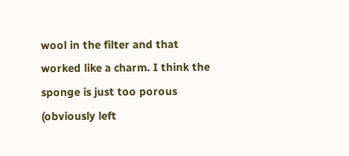wool in the filter and that worked like a charm. I think the sponge is just too porous (obviously left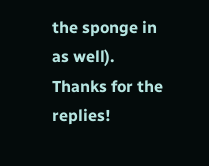the sponge in as well). Thanks for the replies!